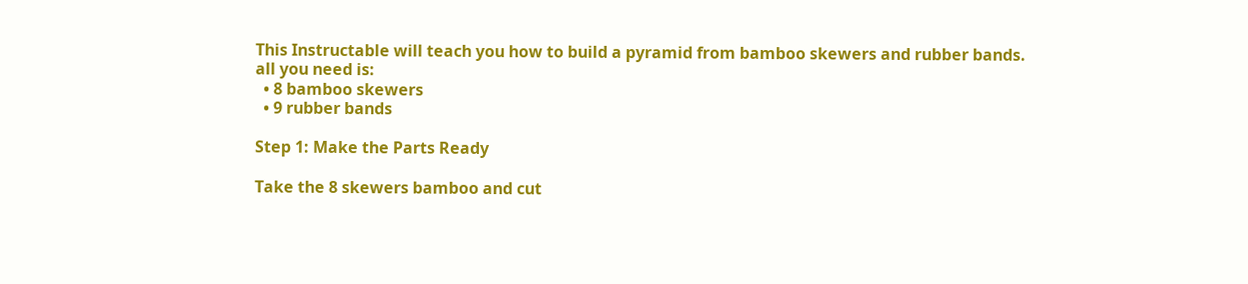This Instructable will teach you how to build a pyramid from bamboo skewers and rubber bands.
all you need is:
  • 8 bamboo skewers
  • 9 rubber bands

Step 1: Make the Parts Ready

Take the 8 skewers bamboo and cut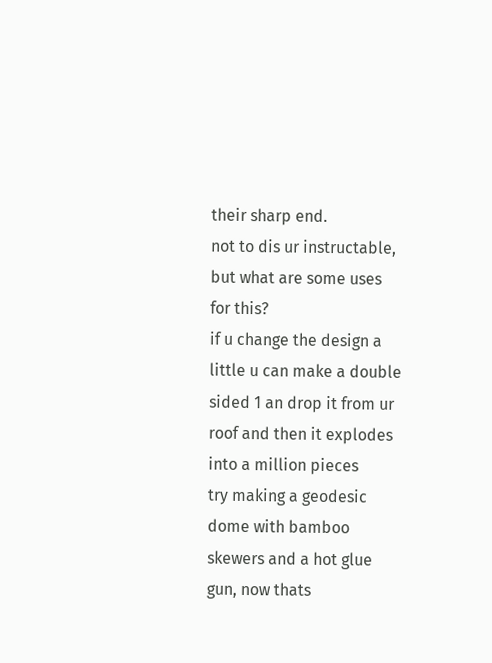their sharp end.
not to dis ur instructable, but what are some uses for this?
if u change the design a little u can make a double sided 1 an drop it from ur roof and then it explodes into a million pieces
try making a geodesic dome with bamboo skewers and a hot glue gun, now thats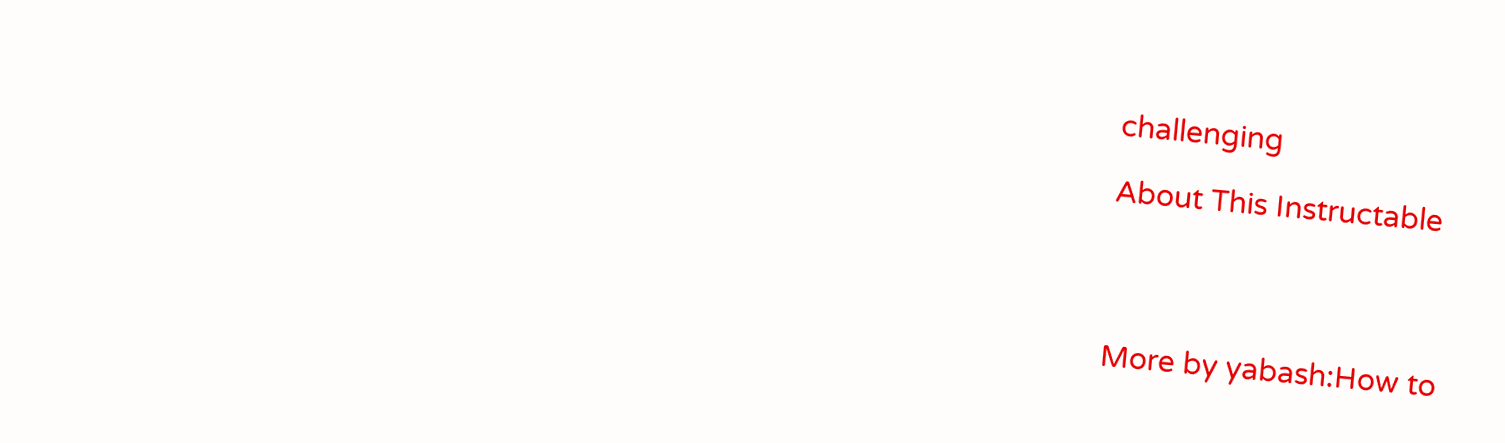challenging

About This Instructable




More by yabash:How to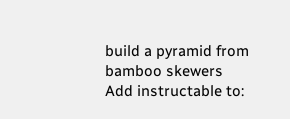build a pyramid from bamboo skewers
Add instructable to: